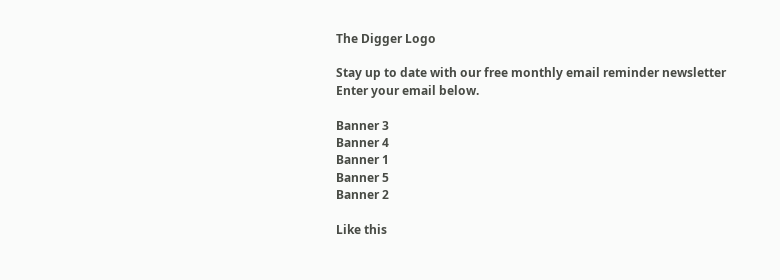The Digger Logo

Stay up to date with our free monthly email reminder newsletter
Enter your email below.

Banner 3
Banner 4
Banner 1
Banner 5
Banner 2

Like this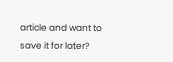article and want to save it for later?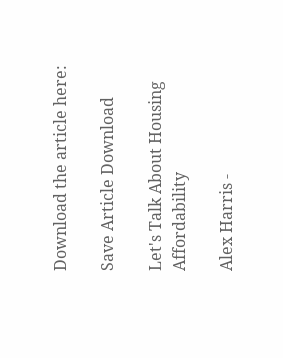Download the article here:

Save Article Download

Let's Talk About Housing Affordability

Alex Harris -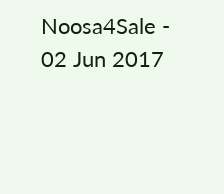Noosa4Sale - 02 Jun 2017